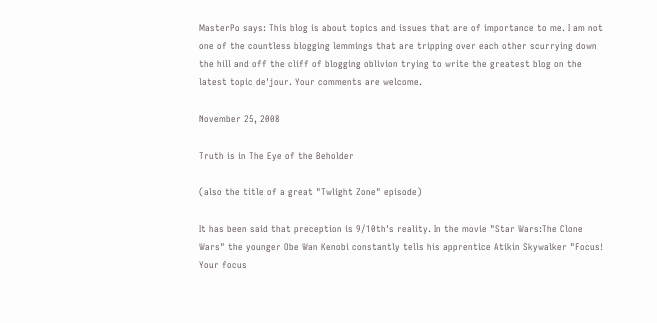MasterPo says: This blog is about topics and issues that are of importance to me. I am not one of the countless blogging lemmings that are tripping over each other scurrying down the hill and off the cliff of blogging oblivion trying to write the greatest blog on the latest topic de'jour. Your comments are welcome.

November 25, 2008

Truth is in The Eye of the Beholder

(also the title of a great "Twlight Zone" episode)

It has been said that preception is 9/10th's reality. In the movie "Star Wars:The Clone Wars" the younger Obe Wan Kenobi constantly tells his apprentice Atikin Skywalker "Focus! Your focus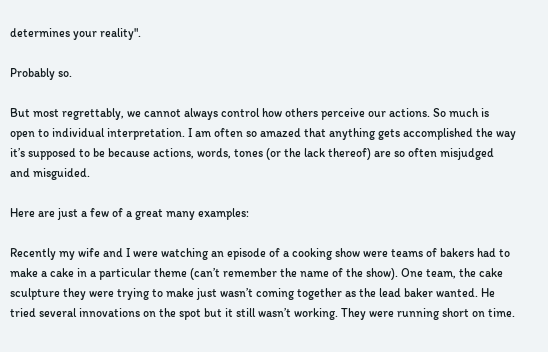determines your reality".

Probably so.

But most regrettably, we cannot always control how others perceive our actions. So much is open to individual interpretation. I am often so amazed that anything gets accomplished the way it’s supposed to be because actions, words, tones (or the lack thereof) are so often misjudged and misguided.

Here are just a few of a great many examples:

Recently my wife and I were watching an episode of a cooking show were teams of bakers had to make a cake in a particular theme (can’t remember the name of the show). One team, the cake sculpture they were trying to make just wasn’t coming together as the lead baker wanted. He tried several innovations on the spot but it still wasn’t working. They were running short on time.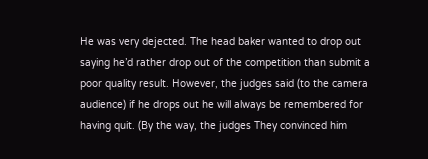He was very dejected. The head baker wanted to drop out saying he’d rather drop out of the competition than submit a poor quality result. However, the judges said (to the camera audience) if he drops out he will always be remembered for having quit. (By the way, the judges They convinced him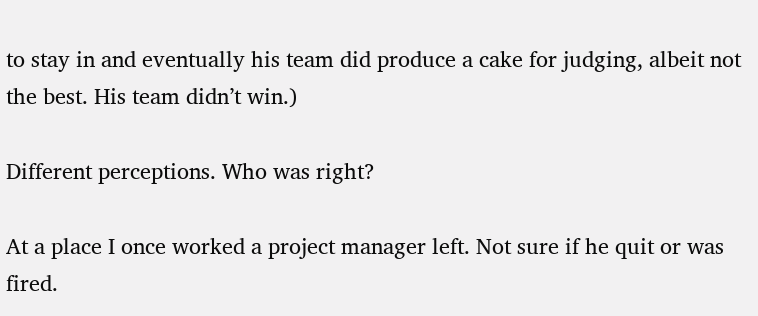to stay in and eventually his team did produce a cake for judging, albeit not the best. His team didn’t win.)

Different perceptions. Who was right?

At a place I once worked a project manager left. Not sure if he quit or was fired.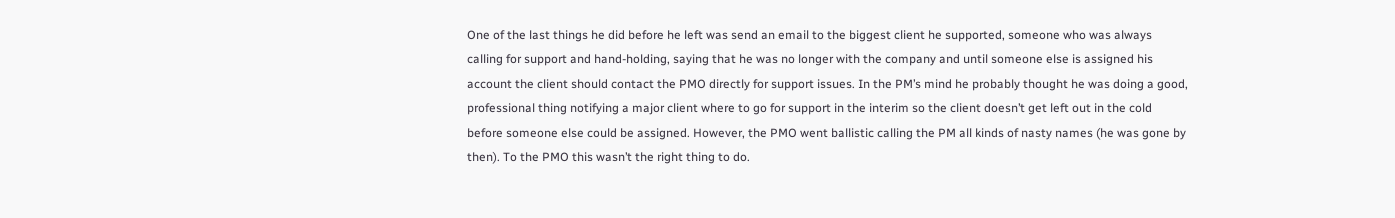One of the last things he did before he left was send an email to the biggest client he supported, someone who was always calling for support and hand-holding, saying that he was no longer with the company and until someone else is assigned his account the client should contact the PMO directly for support issues. In the PM’s mind he probably thought he was doing a good, professional thing notifying a major client where to go for support in the interim so the client doesn’t get left out in the cold before someone else could be assigned. However, the PMO went ballistic calling the PM all kinds of nasty names (he was gone by then). To the PMO this wasn’t the right thing to do.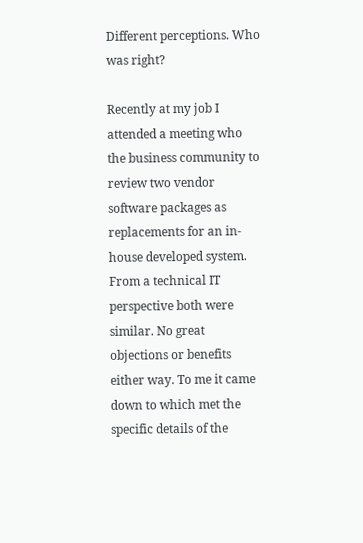Different perceptions. Who was right?

Recently at my job I attended a meeting who the business community to review two vendor software packages as replacements for an in-house developed system. From a technical IT perspective both were similar. No great objections or benefits either way. To me it came down to which met the specific details of the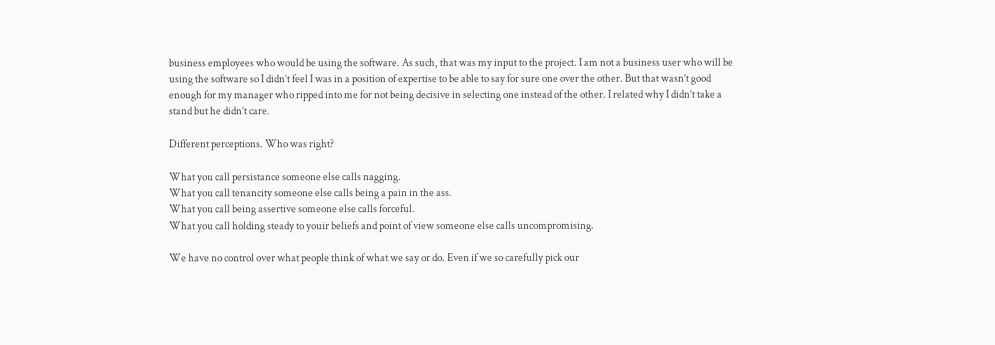business employees who would be using the software. As such, that was my input to the project. I am not a business user who will be using the software so I didn’t feel I was in a position of expertise to be able to say for sure one over the other. But that wasn’t good enough for my manager who ripped into me for not being decisive in selecting one instead of the other. I related why I didn’t take a stand but he didn’t care.

Different perceptions. Who was right?

What you call persistance someone else calls nagging.
What you call tenancity someone else calls being a pain in the ass.
What you call being assertive someone else calls forceful.
What you call holding steady to youir beliefs and point of view someone else calls uncompromising.

We have no control over what people think of what we say or do. Even if we so carefully pick our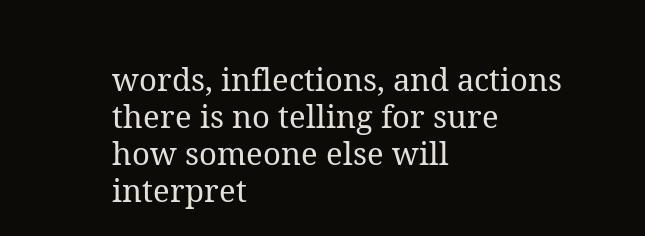words, inflections, and actions there is no telling for sure how someone else will interpret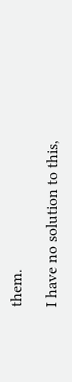them.

I have no solution to this,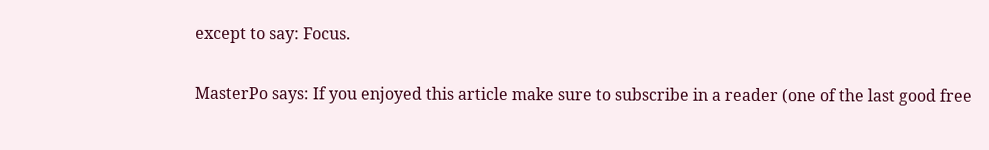except to say: Focus.

MasterPo says: If you enjoyed this article make sure to subscribe in a reader (one of the last good free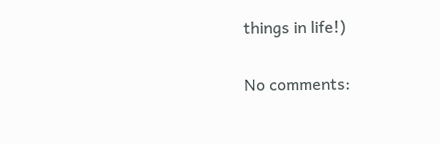things in life!)

No comments: